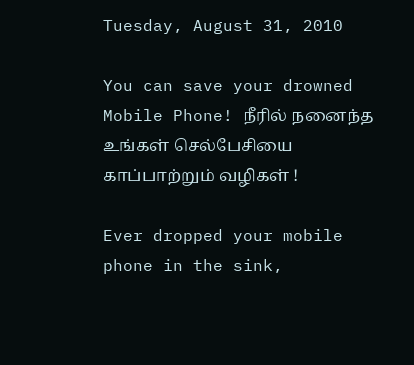Tuesday, August 31, 2010

You can save your drowned Mobile Phone! நீரில் நனைந்த உங்கள் செல்பேசியை காப்பாற்றும் வழிகள் !

Ever dropped your mobile phone in the sink,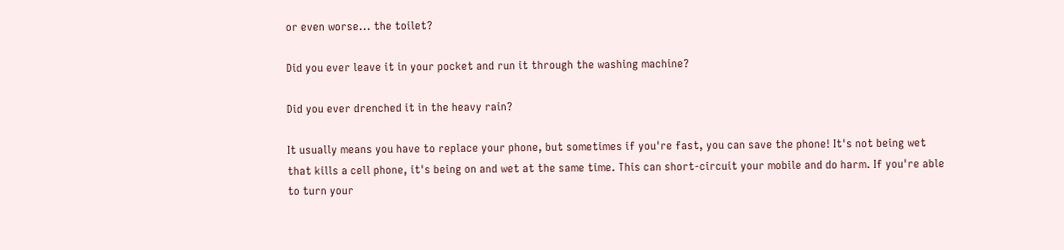or even worse... the toilet?

Did you ever leave it in your pocket and run it through the washing machine?

Did you ever drenched it in the heavy rain?

It usually means you have to replace your phone, but sometimes if you're fast, you can save the phone! It's not being wet that kills a cell phone, it's being on and wet at the same time. This can short-circuit your mobile and do harm. If you're able to turn your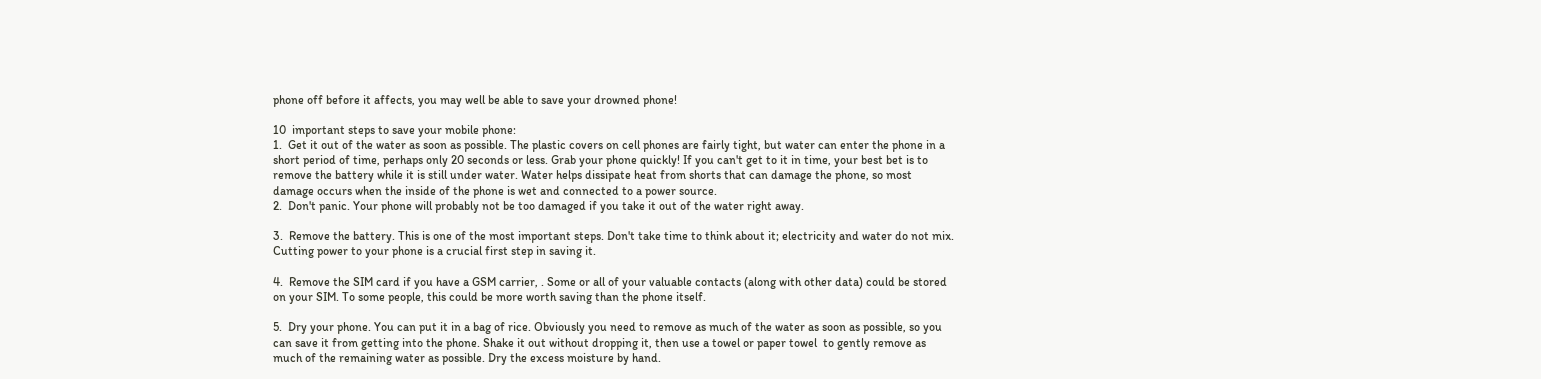phone off before it affects, you may well be able to save your drowned phone!

10  important steps to save your mobile phone:
1.  Get it out of the water as soon as possible. The plastic covers on cell phones are fairly tight, but water can enter the phone in a short period of time, perhaps only 20 seconds or less. Grab your phone quickly! If you can't get to it in time, your best bet is to remove the battery while it is still under water. Water helps dissipate heat from shorts that can damage the phone, so most damage occurs when the inside of the phone is wet and connected to a power source.
2.  Don't panic. Your phone will probably not be too damaged if you take it out of the water right away.

3.  Remove the battery. This is one of the most important steps. Don't take time to think about it; electricity and water do not mix. Cutting power to your phone is a crucial first step in saving it.

4.  Remove the SIM card if you have a GSM carrier, . Some or all of your valuable contacts (along with other data) could be stored on your SIM. To some people, this could be more worth saving than the phone itself.

5.  Dry your phone. You can put it in a bag of rice. Obviously you need to remove as much of the water as soon as possible, so you can save it from getting into the phone. Shake it out without dropping it, then use a towel or paper towel  to gently remove as much of the remaining water as possible. Dry the excess moisture by hand.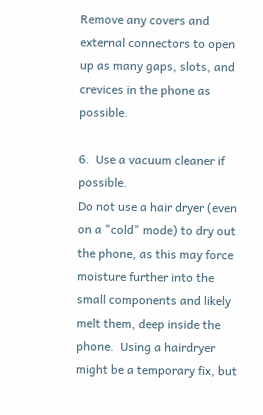Remove any covers and external connectors to open up as many gaps, slots, and crevices in the phone as possible.

6.  Use a vacuum cleaner if possible.
Do not use a hair dryer (even on a "cold" mode) to dry out the phone, as this may force moisture further into the small components and likely melt them, deep inside the phone.  Using a hairdryer might be a temporary fix, but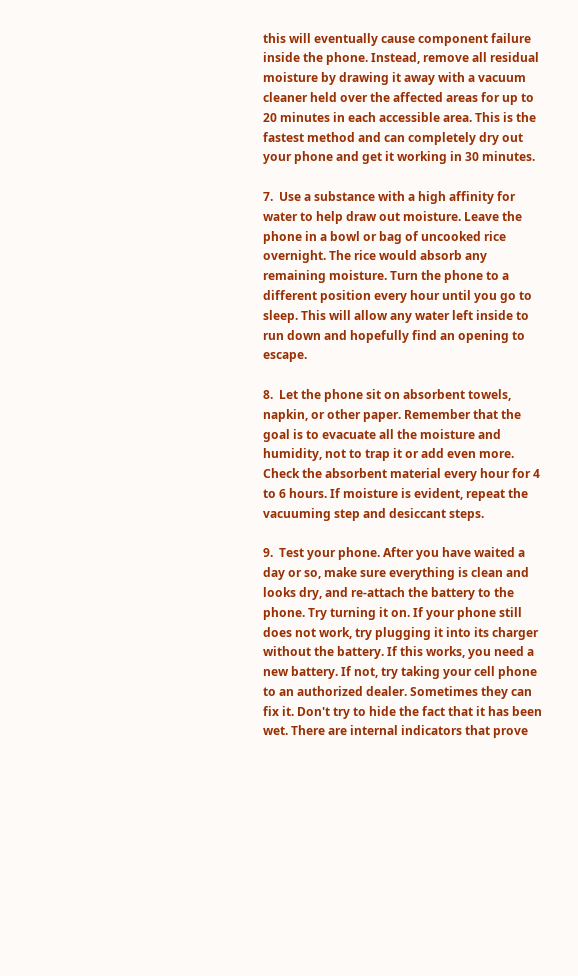this will eventually cause component failure inside the phone. Instead, remove all residual moisture by drawing it away with a vacuum cleaner held over the affected areas for up to 20 minutes in each accessible area. This is the fastest method and can completely dry out your phone and get it working in 30 minutes.

7.  Use a substance with a high affinity for water to help draw out moisture. Leave the phone in a bowl or bag of uncooked rice overnight. The rice would absorb any remaining moisture. Turn the phone to a different position every hour until you go to sleep. This will allow any water left inside to run down and hopefully find an opening to escape.

8.  Let the phone sit on absorbent towels, napkin, or other paper. Remember that the goal is to evacuate all the moisture and humidity, not to trap it or add even more. Check the absorbent material every hour for 4 to 6 hours. If moisture is evident, repeat the vacuuming step and desiccant steps.

9.  Test your phone. After you have waited a day or so, make sure everything is clean and looks dry, and re-attach the battery to the phone. Try turning it on. If your phone still does not work, try plugging it into its charger without the battery. If this works, you need a new battery. If not, try taking your cell phone to an authorized dealer. Sometimes they can fix it. Don't try to hide the fact that it has been wet. There are internal indicators that prove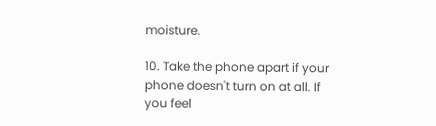moisture.

10. Take the phone apart if your phone doesn't turn on at all. If you feel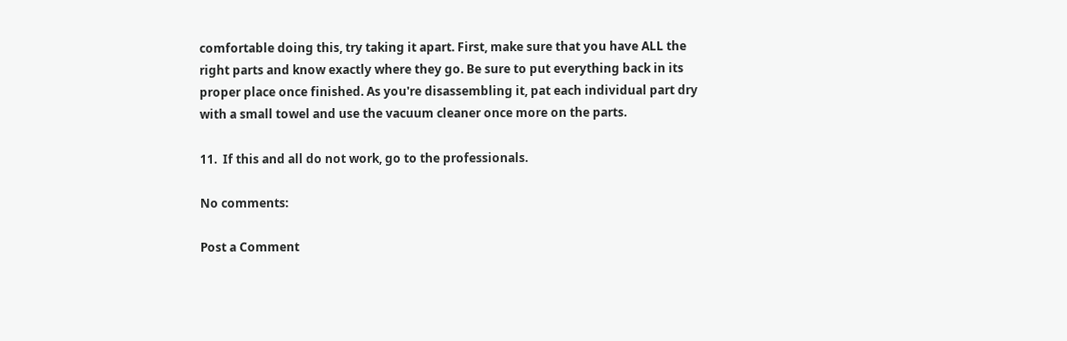comfortable doing this, try taking it apart. First, make sure that you have ALL the right parts and know exactly where they go. Be sure to put everything back in its proper place once finished. As you're disassembling it, pat each individual part dry with a small towel and use the vacuum cleaner once more on the parts.

11.  If this and all do not work, go to the professionals.

No comments:

Post a Comment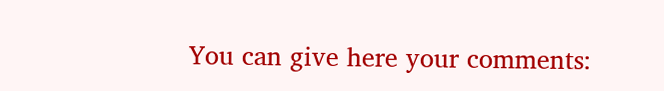You can give here your comments: